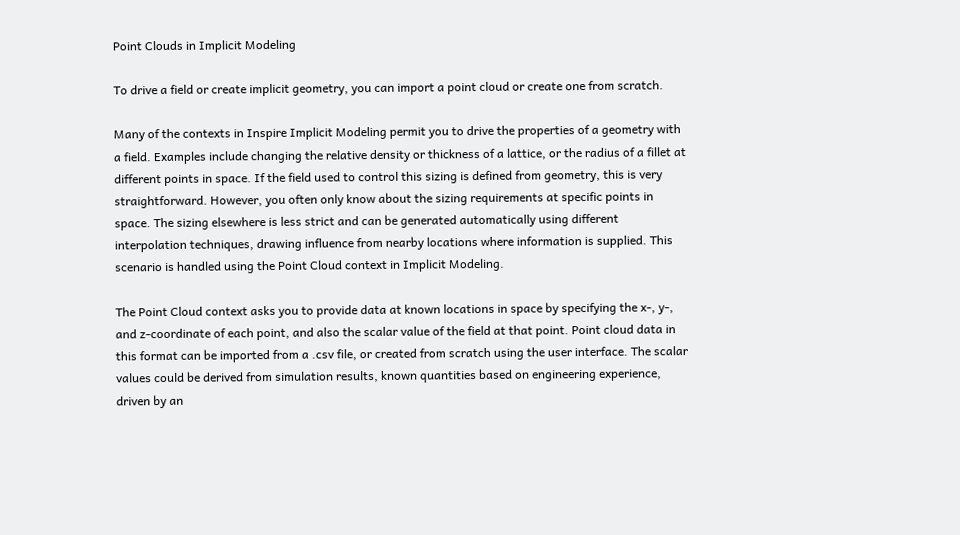Point Clouds in Implicit Modeling

To drive a field or create implicit geometry, you can import a point cloud or create one from scratch.

Many of the contexts in Inspire Implicit Modeling permit you to drive the properties of a geometry with a field. Examples include changing the relative density or thickness of a lattice, or the radius of a fillet at different points in space. If the field used to control this sizing is defined from geometry, this is very straightforward. However, you often only know about the sizing requirements at specific points in space. The sizing elsewhere is less strict and can be generated automatically using different interpolation techniques, drawing influence from nearby locations where information is supplied. This scenario is handled using the Point Cloud context in Implicit Modeling.

The Point Cloud context asks you to provide data at known locations in space by specifying the x-, y-, and z-coordinate of each point, and also the scalar value of the field at that point. Point cloud data in this format can be imported from a .csv file, or created from scratch using the user interface. The scalar values could be derived from simulation results, known quantities based on engineering experience, driven by an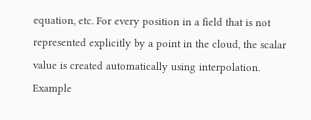equation, etc. For every position in a field that is not represented explicitly by a point in the cloud, the scalar value is created automatically using interpolation. Example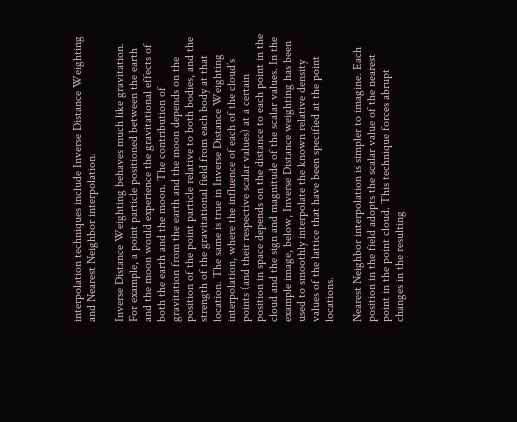interpolation techniques include Inverse Distance Weighting and Nearest Neighbor interpolation.

Inverse Distance Weighting behaves much like gravitation. For example, a point particle positioned between the earth and the moon would experience the gravitational effects of both the earth and the moon. The contribution of gravitation from the earth and the moon depends on the position of the point particle relative to both bodies, and the strength of the gravitational field from each body at that location. The same is true in Inverse Distance Weighting interpolation, where the influence of each of the cloud’s points (and their respective scalar values) at a certain position in space depends on the distance to each point in the cloud and the sign and magnitude of the scalar values. In the example image, below, Inverse Distance weighting has been used to smoothly interpolate the known relative density values of the lattice that have been specified at the point locations.

Nearest Neighbor interpolation is simpler to imagine. Each position in the field adopts the scalar value of the nearest point in the point cloud. This technique forces abrupt changes in the resulting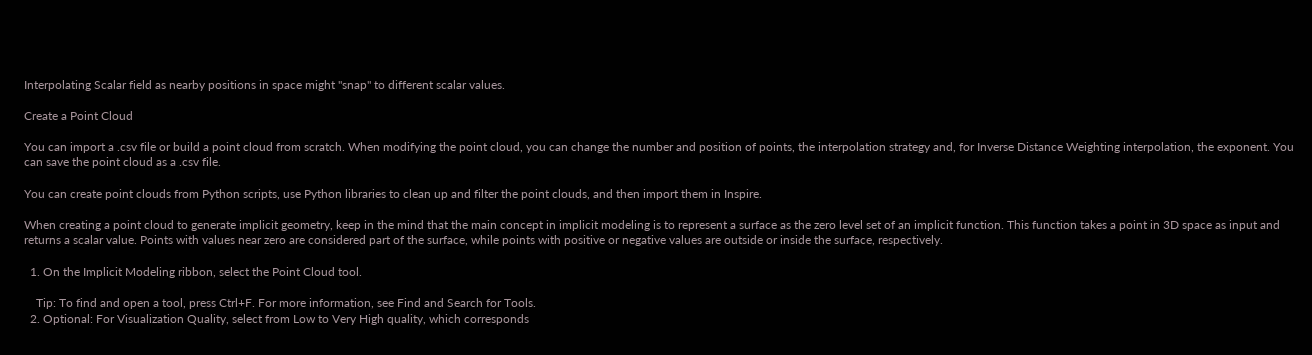Interpolating Scalar field as nearby positions in space might "snap" to different scalar values.

Create a Point Cloud

You can import a .csv file or build a point cloud from scratch. When modifying the point cloud, you can change the number and position of points, the interpolation strategy and, for Inverse Distance Weighting interpolation, the exponent. You can save the point cloud as a .csv file.

You can create point clouds from Python scripts, use Python libraries to clean up and filter the point clouds, and then import them in Inspire.

When creating a point cloud to generate implicit geometry, keep in the mind that the main concept in implicit modeling is to represent a surface as the zero level set of an implicit function. This function takes a point in 3D space as input and returns a scalar value. Points with values near zero are considered part of the surface, while points with positive or negative values are outside or inside the surface, respectively.

  1. On the Implicit Modeling ribbon, select the Point Cloud tool.

    Tip: To find and open a tool, press Ctrl+F. For more information, see Find and Search for Tools.
  2. Optional: For Visualization Quality, select from Low to Very High quality, which corresponds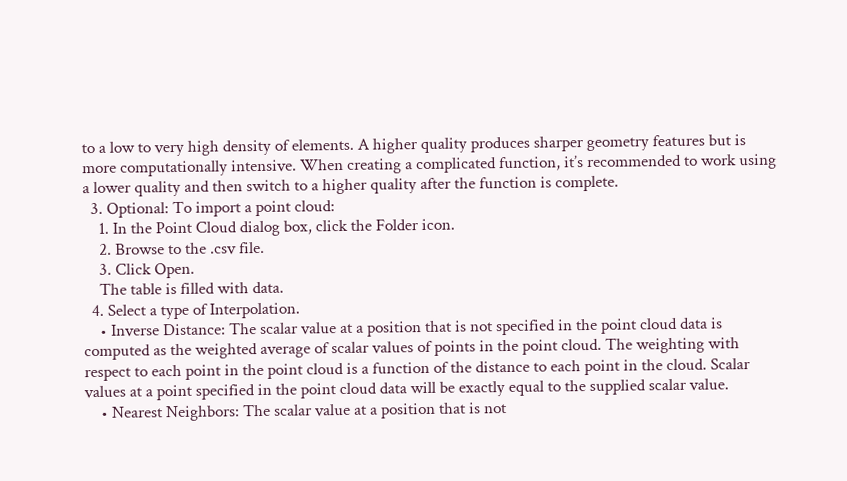to a low to very high density of elements. A higher quality produces sharper geometry features but is more computationally intensive. When creating a complicated function, it’s recommended to work using a lower quality and then switch to a higher quality after the function is complete.
  3. Optional: To import a point cloud:
    1. In the Point Cloud dialog box, click the Folder icon.
    2. Browse to the .csv file.
    3. Click Open.
    The table is filled with data.
  4. Select a type of Interpolation.
    • Inverse Distance: The scalar value at a position that is not specified in the point cloud data is computed as the weighted average of scalar values of points in the point cloud. The weighting with respect to each point in the point cloud is a function of the distance to each point in the cloud. Scalar values at a point specified in the point cloud data will be exactly equal to the supplied scalar value.
    • Nearest Neighbors: The scalar value at a position that is not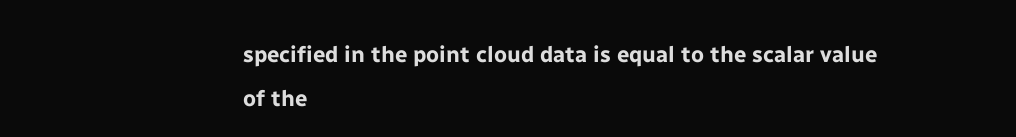specified in the point cloud data is equal to the scalar value of the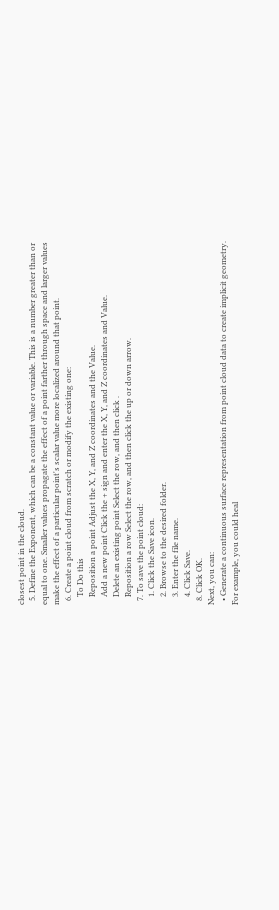closest point in the cloud.
  5. Define the Exponent, which can be a constant value or variable. This is a number greater than or equal to one. Smaller values propagate the effect of a point farther through space and larger values make the effect of a particular point's scalar value more localized around that point.
  6. Create a point cloud from scratch or modify the existing one:
    To Do this
    Reposition a point Adjust the X, Y, and Z coordinates and the Value.
    Add a new point Click the + sign and enter the X, Y, and Z coordinates and Value.
    Delete an existing point Select the row, and then click .
    Reposition a row Select the row, and then click the up or down arrow.
  7. To save the point cloud:
    1. Click the Save icon.
    2. Browse to the desired folder.
    3. Enter the file name.
    4. Click Save.
  8. Click OK.
Next, you can:
  • Generate a continuous surface representation from point cloud data to create implicit geometry. For example, you could heal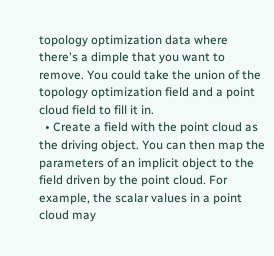topology optimization data where there's a dimple that you want to remove. You could take the union of the topology optimization field and a point cloud field to fill it in.
  • Create a field with the point cloud as the driving object. You can then map the parameters of an implicit object to the field driven by the point cloud. For example, the scalar values in a point cloud may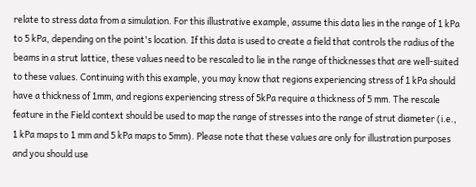relate to stress data from a simulation. For this illustrative example, assume this data lies in the range of 1 kPa to 5 kPa, depending on the point's location. If this data is used to create a field that controls the radius of the beams in a strut lattice, these values need to be rescaled to lie in the range of thicknesses that are well-suited to these values. Continuing with this example, you may know that regions experiencing stress of 1 kPa should have a thickness of 1mm, and regions experiencing stress of 5kPa require a thickness of 5 mm. The rescale feature in the Field context should be used to map the range of stresses into the range of strut diameter (i.e., 1 kPa maps to 1 mm and 5 kPa maps to 5mm). Please note that these values are only for illustration purposes and you should use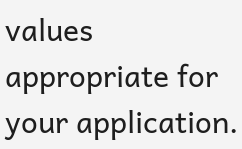values appropriate for your application.